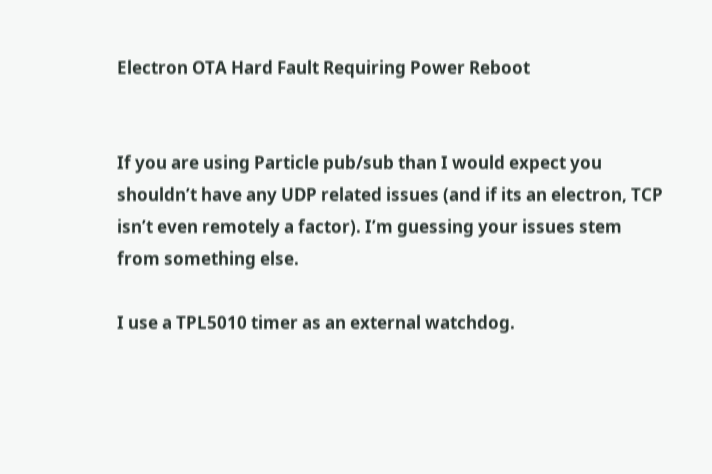Electron OTA Hard Fault Requiring Power Reboot


If you are using Particle pub/sub than I would expect you shouldn’t have any UDP related issues (and if its an electron, TCP isn’t even remotely a factor). I’m guessing your issues stem from something else.

I use a TPL5010 timer as an external watchdog.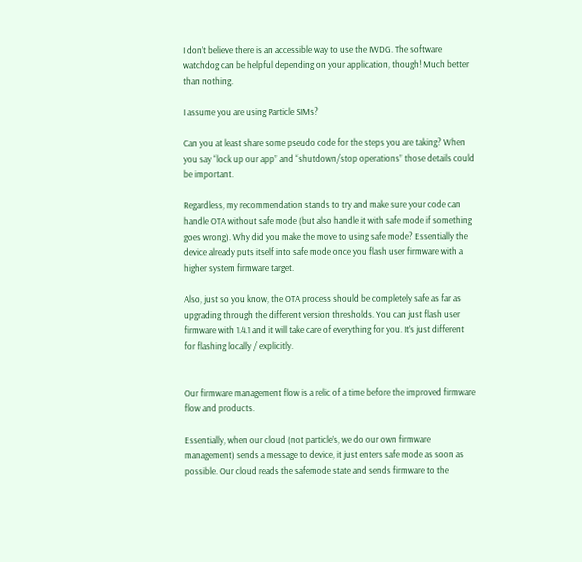I don’t believe there is an accessible way to use the IWDG. The software watchdog can be helpful depending on your application, though! Much better than nothing.

I assume you are using Particle SIMs?

Can you at least share some pseudo code for the steps you are taking? When you say “lock up our app” and “shutdown/stop operations” those details could be important.

Regardless, my recommendation stands to try and make sure your code can handle OTA without safe mode (but also handle it with safe mode if something goes wrong). Why did you make the move to using safe mode? Essentially the device already puts itself into safe mode once you flash user firmware with a higher system firmware target.

Also, just so you know, the OTA process should be completely safe as far as upgrading through the different version thresholds. You can just flash user firmware with 1.4.1 and it will take care of everything for you. It’s just different for flashing locally / explicitly.


Our firmware management flow is a relic of a time before the improved firmware flow and products.

Essentially, when our cloud (not particle’s, we do our own firmware management) sends a message to device, it just enters safe mode as soon as possible. Our cloud reads the safemode state and sends firmware to the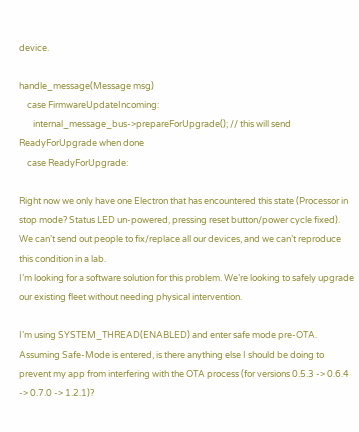device.

handle_message(Message msg)
    case FirmwareUpdateIncoming:
       internal_message_bus->prepareForUpgrade(); // this will send ReadyForUpgrade when done
    case ReadyForUpgrade:

Right now we only have one Electron that has encountered this state (Processor in stop mode? Status LED un-powered, pressing reset button/power cycle fixed). We can’t send out people to fix/replace all our devices, and we can’t reproduce this condition in a lab.
I’m looking for a software solution for this problem. We’re looking to safely upgrade our existing fleet without needing physical intervention.

I’m using SYSTEM_THREAD(ENABLED) and enter safe mode pre-OTA.
Assuming Safe-Mode is entered, is there anything else I should be doing to prevent my app from interfering with the OTA process (for versions 0.5.3 -> 0.6.4 -> 0.7.0 -> 1.2.1)?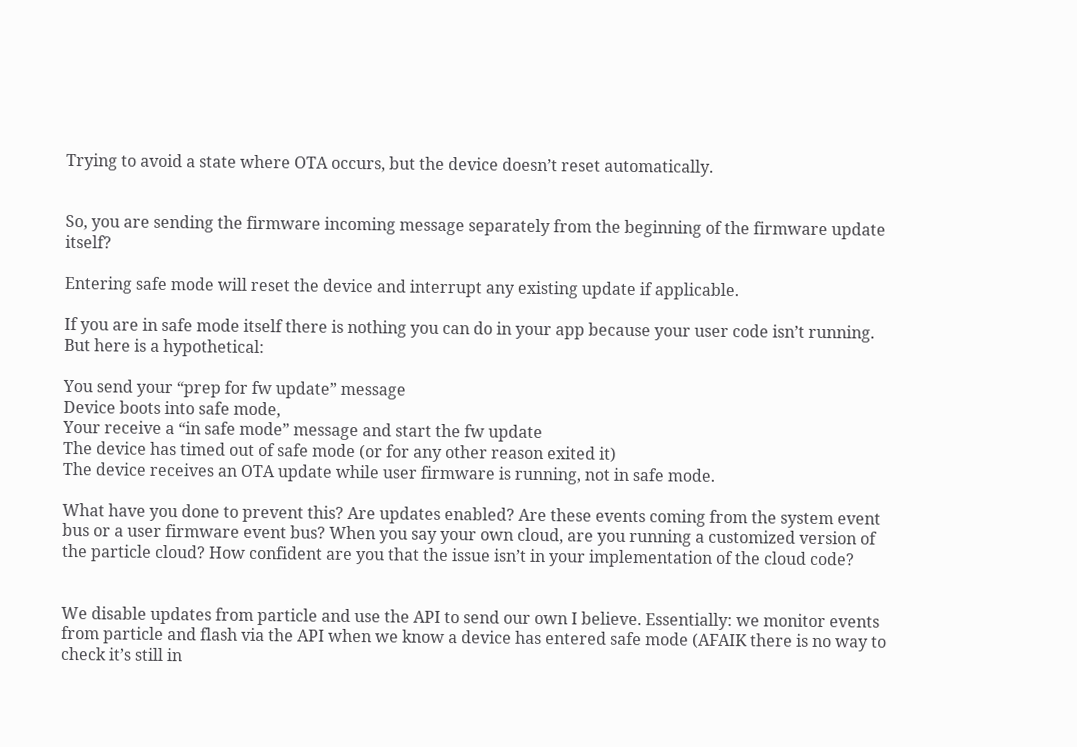Trying to avoid a state where OTA occurs, but the device doesn’t reset automatically.


So, you are sending the firmware incoming message separately from the beginning of the firmware update itself?

Entering safe mode will reset the device and interrupt any existing update if applicable.

If you are in safe mode itself there is nothing you can do in your app because your user code isn’t running. But here is a hypothetical:

You send your “prep for fw update” message
Device boots into safe mode,
Your receive a “in safe mode” message and start the fw update
The device has timed out of safe mode (or for any other reason exited it)
The device receives an OTA update while user firmware is running, not in safe mode.

What have you done to prevent this? Are updates enabled? Are these events coming from the system event bus or a user firmware event bus? When you say your own cloud, are you running a customized version of the particle cloud? How confident are you that the issue isn’t in your implementation of the cloud code?


We disable updates from particle and use the API to send our own I believe. Essentially: we monitor events from particle and flash via the API when we know a device has entered safe mode (AFAIK there is no way to check it’s still in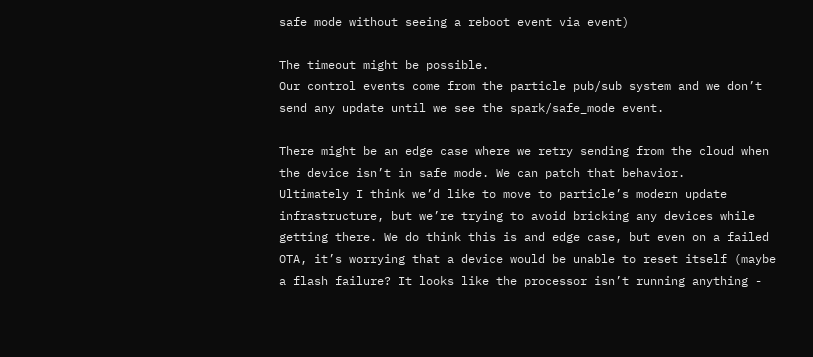safe mode without seeing a reboot event via event)

The timeout might be possible.
Our control events come from the particle pub/sub system and we don’t send any update until we see the spark/safe_mode event.

There might be an edge case where we retry sending from the cloud when the device isn’t in safe mode. We can patch that behavior.
Ultimately I think we’d like to move to particle’s modern update infrastructure, but we’re trying to avoid bricking any devices while getting there. We do think this is and edge case, but even on a failed OTA, it’s worrying that a device would be unable to reset itself (maybe a flash failure? It looks like the processor isn’t running anything -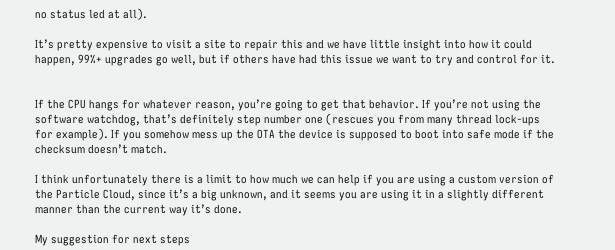no status led at all).

It’s pretty expensive to visit a site to repair this and we have little insight into how it could happen, 99%+ upgrades go well, but if others have had this issue we want to try and control for it.


If the CPU hangs for whatever reason, you’re going to get that behavior. If you’re not using the software watchdog, that’s definitely step number one (rescues you from many thread lock-ups for example). If you somehow mess up the OTA the device is supposed to boot into safe mode if the checksum doesn’t match.

I think unfortunately there is a limit to how much we can help if you are using a custom version of the Particle Cloud, since it’s a big unknown, and it seems you are using it in a slightly different manner than the current way it’s done.

My suggestion for next steps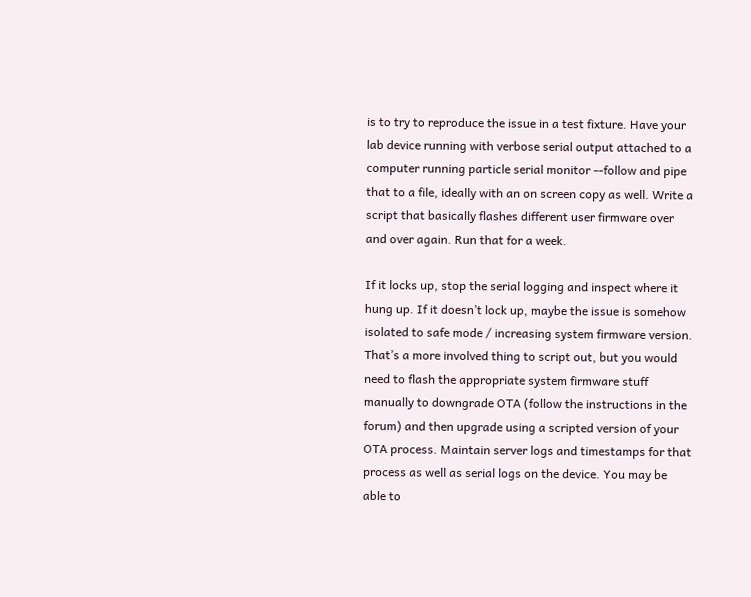is to try to reproduce the issue in a test fixture. Have your lab device running with verbose serial output attached to a computer running particle serial monitor --follow and pipe that to a file, ideally with an on screen copy as well. Write a script that basically flashes different user firmware over and over again. Run that for a week.

If it locks up, stop the serial logging and inspect where it hung up. If it doesn’t lock up, maybe the issue is somehow isolated to safe mode / increasing system firmware version. That’s a more involved thing to script out, but you would need to flash the appropriate system firmware stuff manually to downgrade OTA (follow the instructions in the forum) and then upgrade using a scripted version of your OTA process. Maintain server logs and timestamps for that process as well as serial logs on the device. You may be able to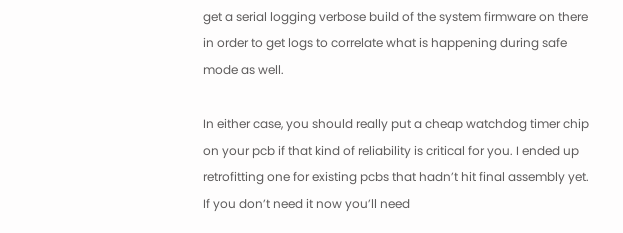get a serial logging verbose build of the system firmware on there in order to get logs to correlate what is happening during safe mode as well.

In either case, you should really put a cheap watchdog timer chip on your pcb if that kind of reliability is critical for you. I ended up retrofitting one for existing pcbs that hadn’t hit final assembly yet. If you don’t need it now you’ll need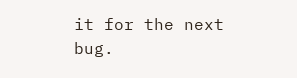it for the next bug.